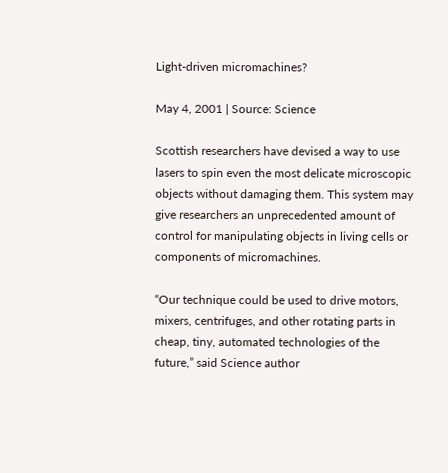Light-driven micromachines?

May 4, 2001 | Source: Science

Scottish researchers have devised a way to use lasers to spin even the most delicate microscopic objects without damaging them. This system may give researchers an unprecedented amount of control for manipulating objects in living cells or components of micromachines.

“Our technique could be used to drive motors, mixers, centrifuges, and other rotating parts in cheap, tiny, automated technologies of the future,” said Science author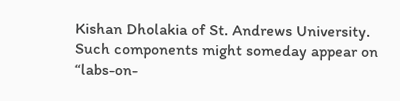Kishan Dholakia of St. Andrews University. Such components might someday appear on “labs-on-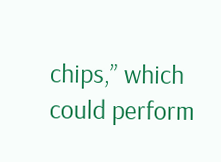chips,” which could perform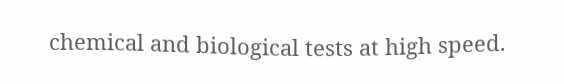chemical and biological tests at high speed.